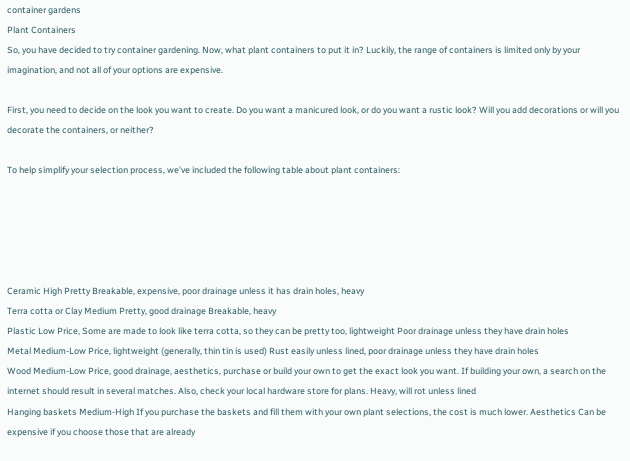container gardens
Plant Containers
So, you have decided to try container gardening. Now, what plant containers to put it in? Luckily, the range of containers is limited only by your imagination, and not all of your options are expensive.

First, you need to decide on the look you want to create. Do you want a manicured look, or do you want a rustic look? Will you add decorations or will you decorate the containers, or neither?

To help simplify your selection process, we've included the following table about plant containers:





Ceramic High Pretty Breakable, expensive, poor drainage unless it has drain holes, heavy
Terra cotta or Clay Medium Pretty, good drainage Breakable, heavy
Plastic Low Price, Some are made to look like terra cotta, so they can be pretty too, lightweight Poor drainage unless they have drain holes
Metal Medium-Low Price, lightweight (generally, thin tin is used) Rust easily unless lined, poor drainage unless they have drain holes
Wood Medium-Low Price, good drainage, aesthetics, purchase or build your own to get the exact look you want. If building your own, a search on the internet should result in several matches. Also, check your local hardware store for plans. Heavy, will rot unless lined
Hanging baskets Medium-High If you purchase the baskets and fill them with your own plant selections, the cost is much lower. Aesthetics Can be expensive if you choose those that are already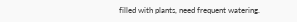filled with plants, need frequent watering.